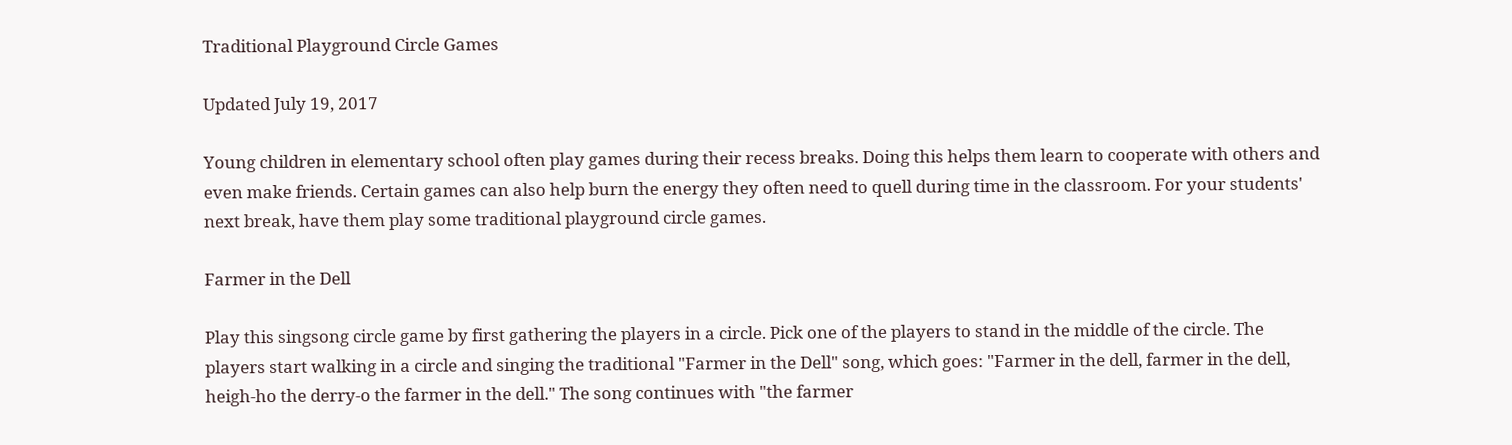Traditional Playground Circle Games

Updated July 19, 2017

Young children in elementary school often play games during their recess breaks. Doing this helps them learn to cooperate with others and even make friends. Certain games can also help burn the energy they often need to quell during time in the classroom. For your students' next break, have them play some traditional playground circle games.

Farmer in the Dell

Play this singsong circle game by first gathering the players in a circle. Pick one of the players to stand in the middle of the circle. The players start walking in a circle and singing the traditional "Farmer in the Dell" song, which goes: "Farmer in the dell, farmer in the dell, heigh-ho the derry-o the farmer in the dell." The song continues with "the farmer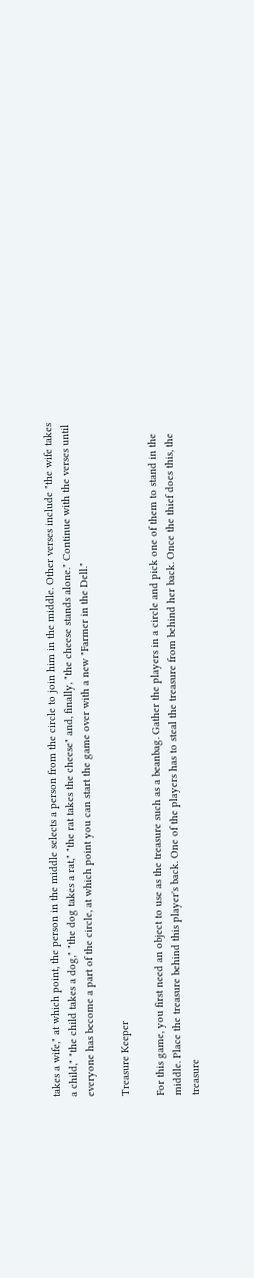takes a wife," at which point, the person in the middle selects a person from the circle to join him in the middle. Other verses include "the wife takes a child," "the child takes a dog," "the dog takes a rat," "the rat takes the cheese" and, finally, "the cheese stands alone." Continue with the verses until everyone has become a part of the circle, at which point you can start the game over with a new "Farmer in the Dell."

Treasure Keeper

For this game, you first need an object to use as the treasure such as a beanbag. Gather the players in a circle and pick one of them to stand in the middle. Place the treasure behind this player's back. One of the players has to steal the treasure from behind her back. Once the thief does this, the treasure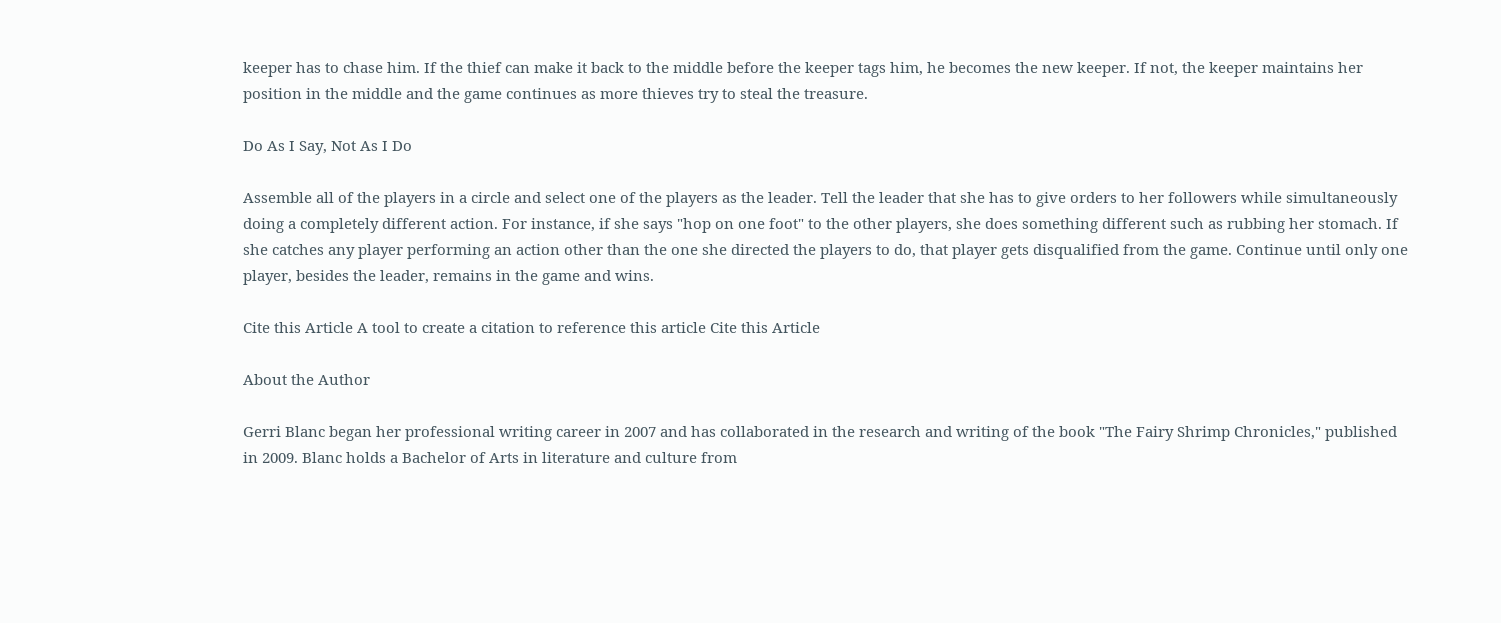keeper has to chase him. If the thief can make it back to the middle before the keeper tags him, he becomes the new keeper. If not, the keeper maintains her position in the middle and the game continues as more thieves try to steal the treasure.

Do As I Say, Not As I Do

Assemble all of the players in a circle and select one of the players as the leader. Tell the leader that she has to give orders to her followers while simultaneously doing a completely different action. For instance, if she says "hop on one foot" to the other players, she does something different such as rubbing her stomach. If she catches any player performing an action other than the one she directed the players to do, that player gets disqualified from the game. Continue until only one player, besides the leader, remains in the game and wins.

Cite this Article A tool to create a citation to reference this article Cite this Article

About the Author

Gerri Blanc began her professional writing career in 2007 and has collaborated in the research and writing of the book "The Fairy Shrimp Chronicles," published in 2009. Blanc holds a Bachelor of Arts in literature and culture from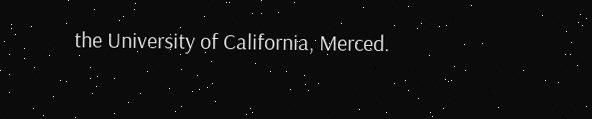the University of California, Merced.